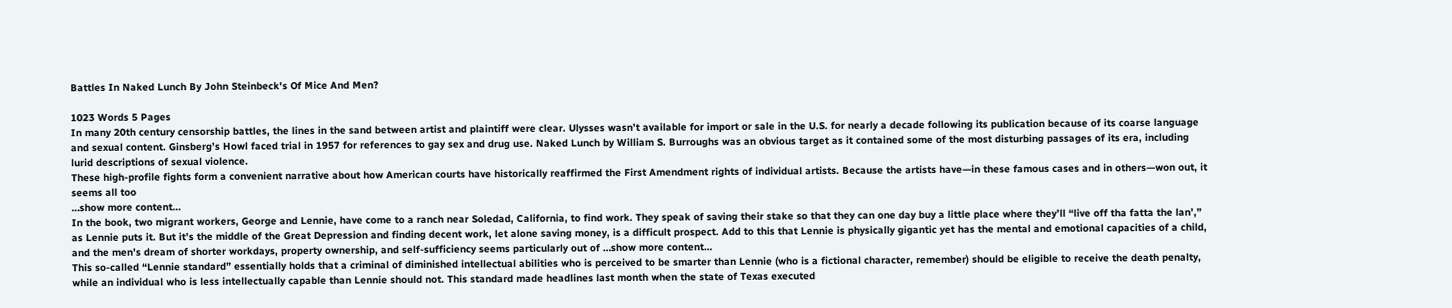Battles In Naked Lunch By John Steinbeck's Of Mice And Men?

1023 Words 5 Pages
In many 20th century censorship battles, the lines in the sand between artist and plaintiff were clear. Ulysses wasn’t available for import or sale in the U.S. for nearly a decade following its publication because of its coarse language and sexual content. Ginsberg’s Howl faced trial in 1957 for references to gay sex and drug use. Naked Lunch by William S. Burroughs was an obvious target as it contained some of the most disturbing passages of its era, including lurid descriptions of sexual violence.
These high-profile fights form a convenient narrative about how American courts have historically reaffirmed the First Amendment rights of individual artists. Because the artists have—in these famous cases and in others—won out, it seems all too
…show more content…
In the book, two migrant workers, George and Lennie, have come to a ranch near Soledad, California, to find work. They speak of saving their stake so that they can one day buy a little place where they’ll “live off tha fatta the lan’,” as Lennie puts it. But it’s the middle of the Great Depression and finding decent work, let alone saving money, is a difficult prospect. Add to this that Lennie is physically gigantic yet has the mental and emotional capacities of a child, and the men’s dream of shorter workdays, property ownership, and self-sufficiency seems particularly out of …show more content…
This so-called “Lennie standard” essentially holds that a criminal of diminished intellectual abilities who is perceived to be smarter than Lennie (who is a fictional character, remember) should be eligible to receive the death penalty, while an individual who is less intellectually capable than Lennie should not. This standard made headlines last month when the state of Texas executed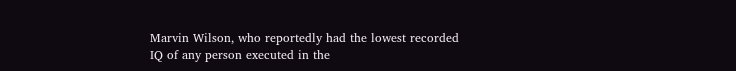Marvin Wilson, who reportedly had the lowest recorded IQ of any person executed in the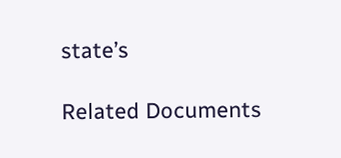state’s

Related Documents